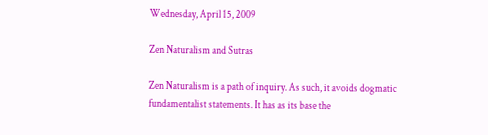Wednesday, April 15, 2009

Zen Naturalism and Sutras

Zen Naturalism is a path of inquiry. As such, it avoids dogmatic fundamentalist statements. It has as its base the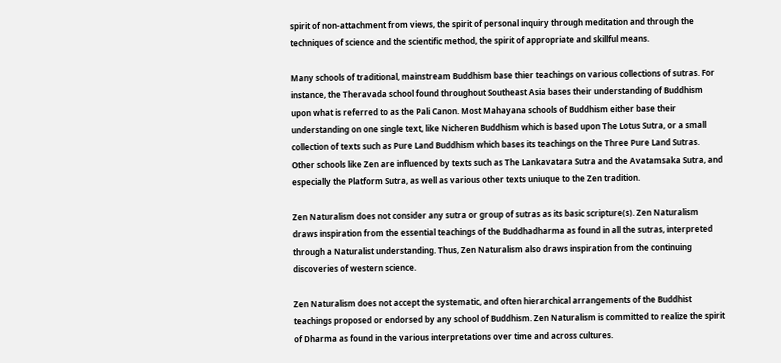spirit of non-attachment from views, the spirit of personal inquiry through meditation and through the techniques of science and the scientific method, the spirit of appropriate and skillful means.

Many schools of traditional, mainstream Buddhism base thier teachings on various collections of sutras. For instance, the Theravada school found throughout Southeast Asia bases their understanding of Buddhism upon what is referred to as the Pali Canon. Most Mahayana schools of Buddhism either base their understanding on one single text, like Nicheren Buddhism which is based upon The Lotus Sutra, or a small collection of texts such as Pure Land Buddhism which bases its teachings on the Three Pure Land Sutras. Other schools like Zen are influenced by texts such as The Lankavatara Sutra and the Avatamsaka Sutra, and especially the Platform Sutra, as well as various other texts uniuque to the Zen tradition.

Zen Naturalism does not consider any sutra or group of sutras as its basic scripture(s). Zen Naturalism draws inspiration from the essential teachings of the Buddhadharma as found in all the sutras, interpreted through a Naturalist understanding. Thus, Zen Naturalism also draws inspiration from the continuing discoveries of western science.

Zen Naturalism does not accept the systematic, and often hierarchical arrangements of the Buddhist teachings proposed or endorsed by any school of Buddhism. Zen Naturalism is committed to realize the spirit of Dharma as found in the various interpretations over time and across cultures.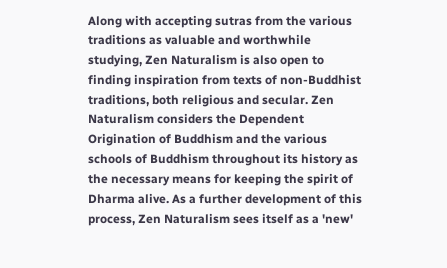Along with accepting sutras from the various traditions as valuable and worthwhile studying, Zen Naturalism is also open to finding inspiration from texts of non-Buddhist traditions, both religious and secular. Zen Naturalism considers the Dependent Origination of Buddhism and the various schools of Buddhism throughout its history as the necessary means for keeping the spirit of Dharma alive. As a further development of this process, Zen Naturalism sees itself as a 'new'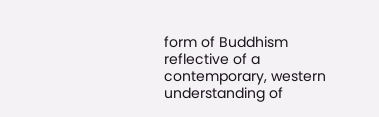form of Buddhism reflective of a contemporary, western understanding of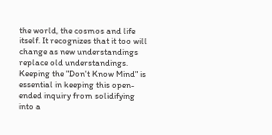the world, the cosmos and life itself. It recognizes that it too will change as new understandings replace old understandings. Keeping the "Don't Know Mind" is essential in keeping this open-ended inquiry from solidifying into a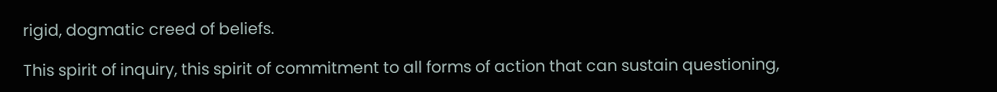rigid, dogmatic creed of beliefs.

This spirit of inquiry, this spirit of commitment to all forms of action that can sustain questioning,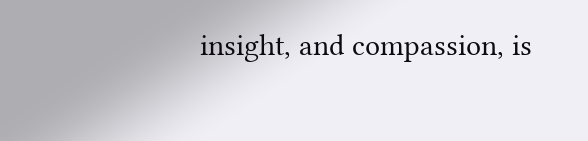insight, and compassion, is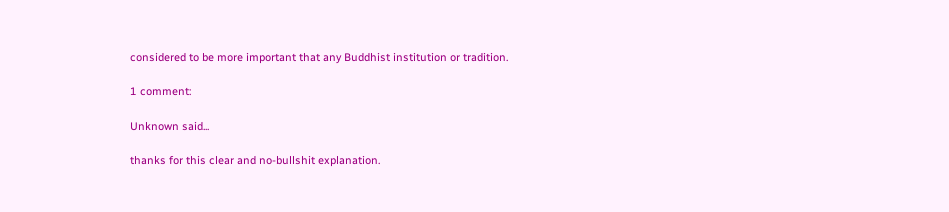considered to be more important that any Buddhist institution or tradition.

1 comment:

Unknown said...

thanks for this clear and no-bullshit explanation.